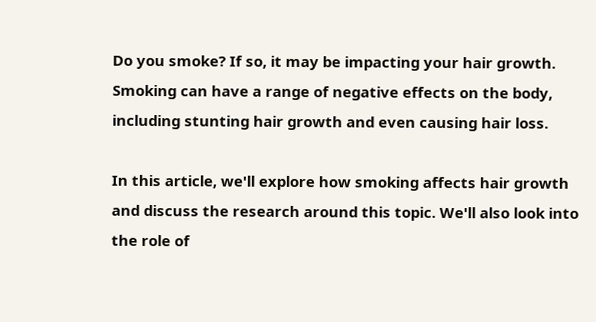Do you smoke? If so, it may be impacting your hair growth. Smoking can have a range of negative effects on the body, including stunting hair growth and even causing hair loss.

In this article, we'll explore how smoking affects hair growth and discuss the research around this topic. We'll also look into the role of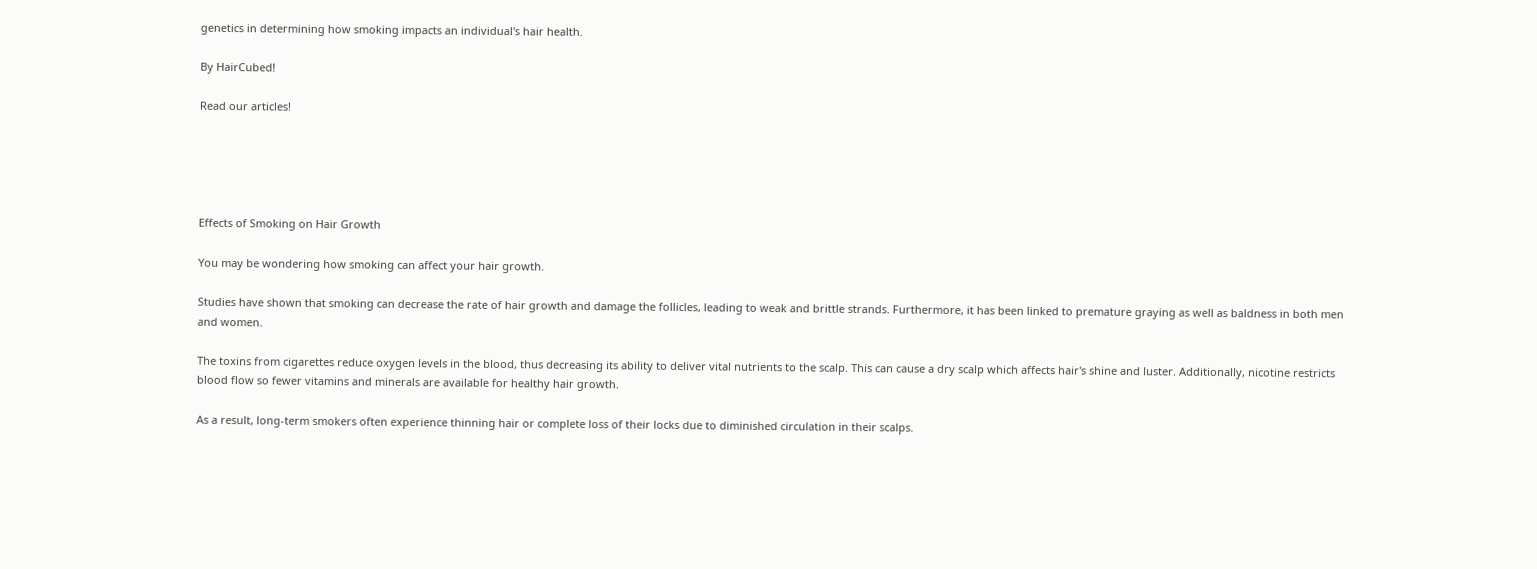genetics in determining how smoking impacts an individual's hair health.

By HairCubed!

Read our articles!





Effects of Smoking on Hair Growth

You may be wondering how smoking can affect your hair growth.

Studies have shown that smoking can decrease the rate of hair growth and damage the follicles, leading to weak and brittle strands. Furthermore, it has been linked to premature graying as well as baldness in both men and women.

The toxins from cigarettes reduce oxygen levels in the blood, thus decreasing its ability to deliver vital nutrients to the scalp. This can cause a dry scalp which affects hair's shine and luster. Additionally, nicotine restricts blood flow so fewer vitamins and minerals are available for healthy hair growth.

As a result, long-term smokers often experience thinning hair or complete loss of their locks due to diminished circulation in their scalps.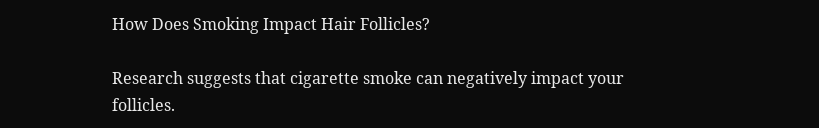How Does Smoking Impact Hair Follicles?

Research suggests that cigarette smoke can negatively impact your follicles.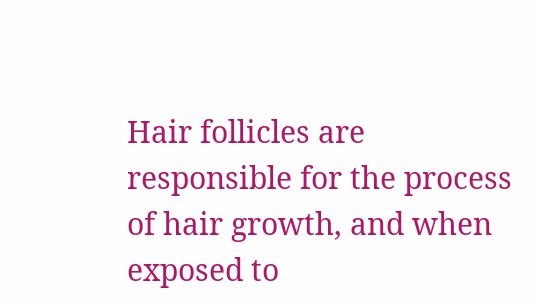Hair follicles are responsible for the process of hair growth, and when exposed to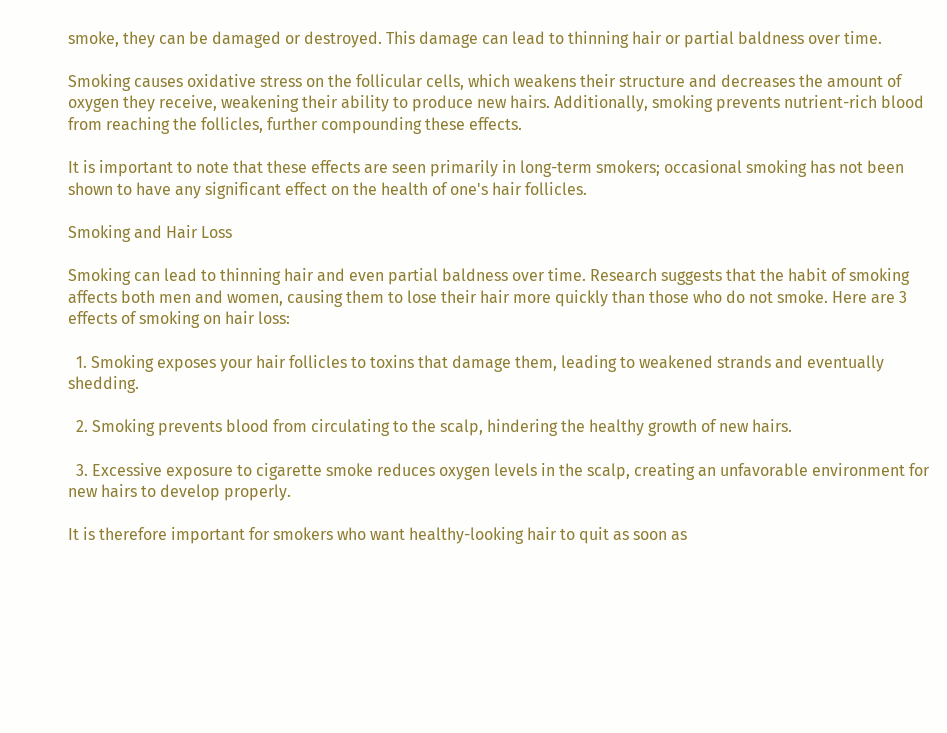smoke, they can be damaged or destroyed. This damage can lead to thinning hair or partial baldness over time.

Smoking causes oxidative stress on the follicular cells, which weakens their structure and decreases the amount of oxygen they receive, weakening their ability to produce new hairs. Additionally, smoking prevents nutrient-rich blood from reaching the follicles, further compounding these effects.

It is important to note that these effects are seen primarily in long-term smokers; occasional smoking has not been shown to have any significant effect on the health of one's hair follicles.

Smoking and Hair Loss

Smoking can lead to thinning hair and even partial baldness over time. Research suggests that the habit of smoking affects both men and women, causing them to lose their hair more quickly than those who do not smoke. Here are 3 effects of smoking on hair loss:

  1. Smoking exposes your hair follicles to toxins that damage them, leading to weakened strands and eventually shedding.

  2. Smoking prevents blood from circulating to the scalp, hindering the healthy growth of new hairs.

  3. Excessive exposure to cigarette smoke reduces oxygen levels in the scalp, creating an unfavorable environment for new hairs to develop properly.

It is therefore important for smokers who want healthy-looking hair to quit as soon as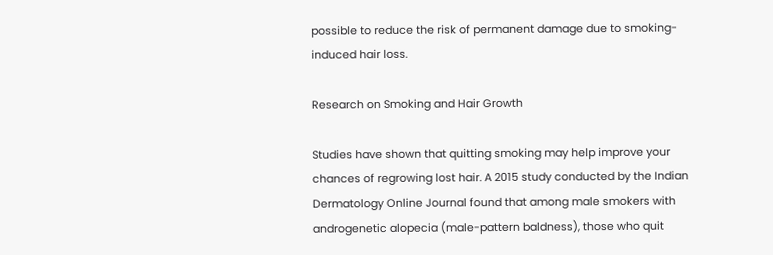possible to reduce the risk of permanent damage due to smoking-induced hair loss.

Research on Smoking and Hair Growth

Studies have shown that quitting smoking may help improve your chances of regrowing lost hair. A 2015 study conducted by the Indian Dermatology Online Journal found that among male smokers with androgenetic alopecia (male-pattern baldness), those who quit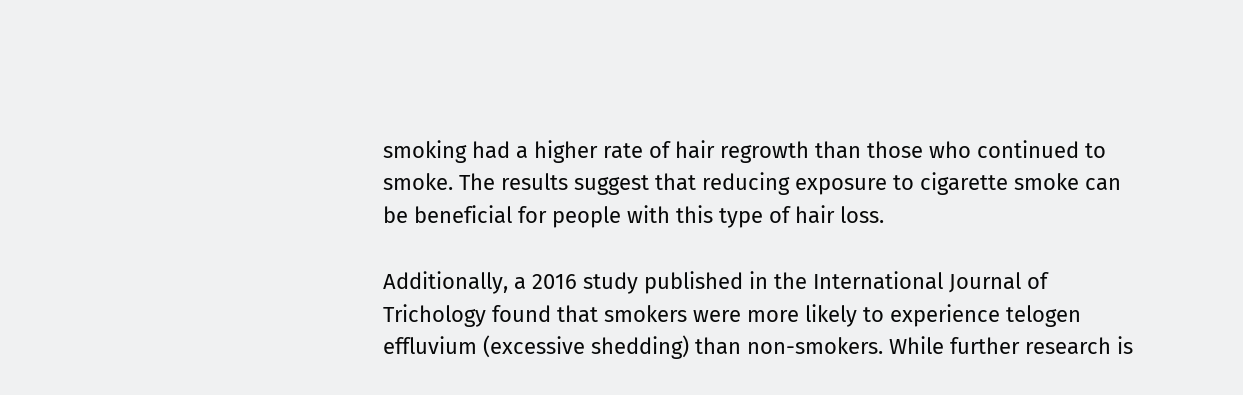smoking had a higher rate of hair regrowth than those who continued to smoke. The results suggest that reducing exposure to cigarette smoke can be beneficial for people with this type of hair loss.

Additionally, a 2016 study published in the International Journal of Trichology found that smokers were more likely to experience telogen effluvium (excessive shedding) than non-smokers. While further research is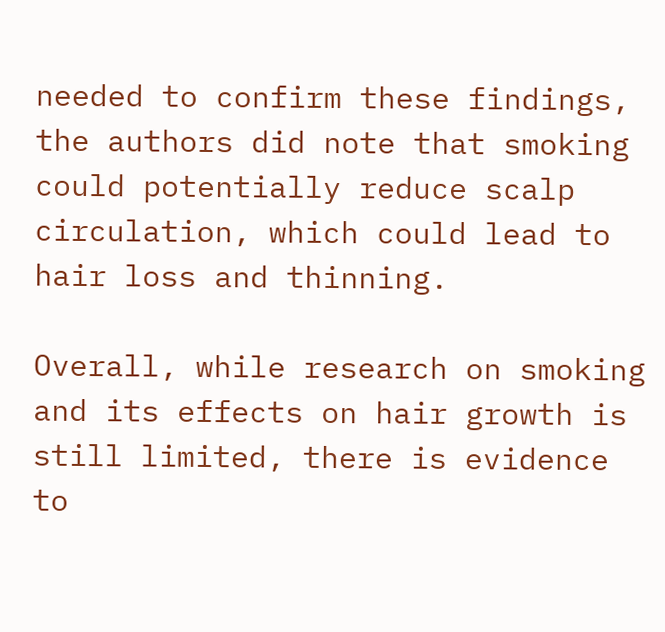needed to confirm these findings, the authors did note that smoking could potentially reduce scalp circulation, which could lead to hair loss and thinning.

Overall, while research on smoking and its effects on hair growth is still limited, there is evidence to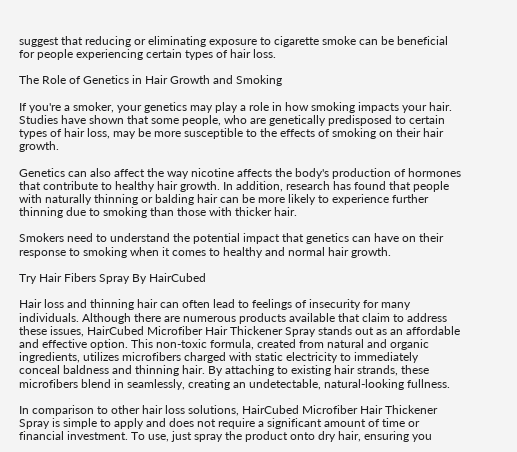suggest that reducing or eliminating exposure to cigarette smoke can be beneficial for people experiencing certain types of hair loss.

The Role of Genetics in Hair Growth and Smoking

If you're a smoker, your genetics may play a role in how smoking impacts your hair. Studies have shown that some people, who are genetically predisposed to certain types of hair loss, may be more susceptible to the effects of smoking on their hair growth.

Genetics can also affect the way nicotine affects the body's production of hormones that contribute to healthy hair growth. In addition, research has found that people with naturally thinning or balding hair can be more likely to experience further thinning due to smoking than those with thicker hair.

Smokers need to understand the potential impact that genetics can have on their response to smoking when it comes to healthy and normal hair growth.

Try Hair Fibers Spray By HairCubed

Hair loss and thinning hair can often lead to feelings of insecurity for many individuals. Although there are numerous products available that claim to address these issues, HairCubed Microfiber Hair Thickener Spray stands out as an affordable and effective option. This non-toxic formula, created from natural and organic ingredients, utilizes microfibers charged with static electricity to immediately conceal baldness and thinning hair. By attaching to existing hair strands, these microfibers blend in seamlessly, creating an undetectable, natural-looking fullness.

In comparison to other hair loss solutions, HairCubed Microfiber Hair Thickener Spray is simple to apply and does not require a significant amount of time or financial investment. To use, just spray the product onto dry hair, ensuring you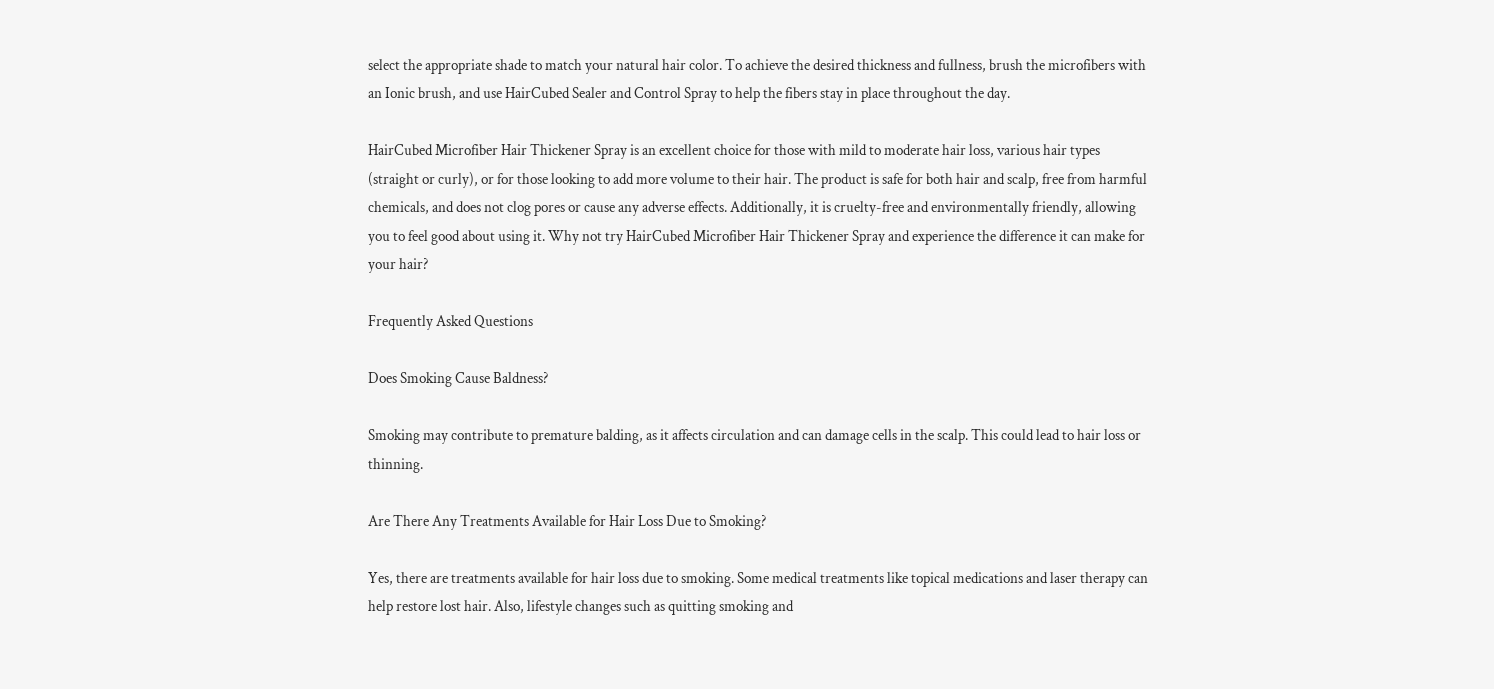select the appropriate shade to match your natural hair color. To achieve the desired thickness and fullness, brush the microfibers with an Ionic brush, and use HairCubed Sealer and Control Spray to help the fibers stay in place throughout the day.

HairCubed Microfiber Hair Thickener Spray is an excellent choice for those with mild to moderate hair loss, various hair types (straight or curly), or for those looking to add more volume to their hair. The product is safe for both hair and scalp, free from harmful chemicals, and does not clog pores or cause any adverse effects. Additionally, it is cruelty-free and environmentally friendly, allowing you to feel good about using it. Why not try HairCubed Microfiber Hair Thickener Spray and experience the difference it can make for your hair?

Frequently Asked Questions

Does Smoking Cause Baldness?

Smoking may contribute to premature balding, as it affects circulation and can damage cells in the scalp. This could lead to hair loss or thinning.

Are There Any Treatments Available for Hair Loss Due to Smoking?

Yes, there are treatments available for hair loss due to smoking. Some medical treatments like topical medications and laser therapy can help restore lost hair. Also, lifestyle changes such as quitting smoking and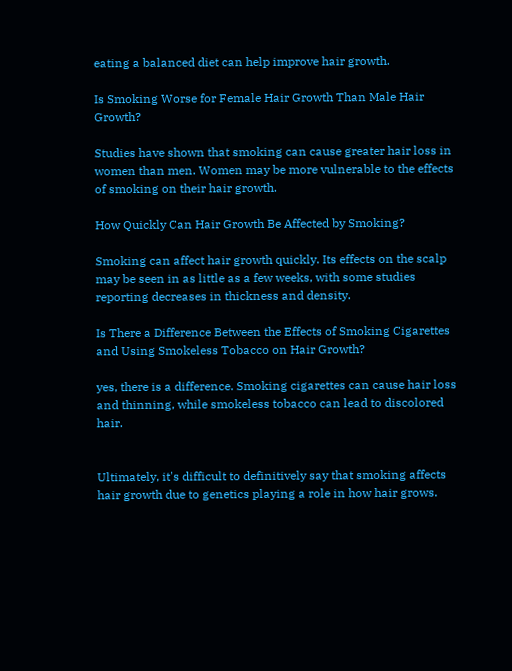eating a balanced diet can help improve hair growth.

Is Smoking Worse for Female Hair Growth Than Male Hair Growth?

Studies have shown that smoking can cause greater hair loss in women than men. Women may be more vulnerable to the effects of smoking on their hair growth.

How Quickly Can Hair Growth Be Affected by Smoking?

Smoking can affect hair growth quickly. Its effects on the scalp may be seen in as little as a few weeks, with some studies reporting decreases in thickness and density.

Is There a Difference Between the Effects of Smoking Cigarettes and Using Smokeless Tobacco on Hair Growth?

yes, there is a difference. Smoking cigarettes can cause hair loss and thinning, while smokeless tobacco can lead to discolored hair.


Ultimately, it's difficult to definitively say that smoking affects hair growth due to genetics playing a role in how hair grows.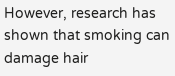However, research has shown that smoking can damage hair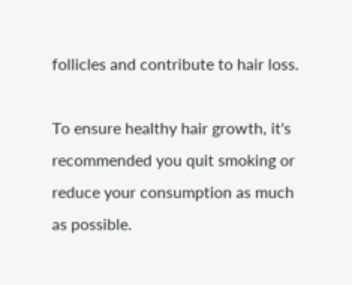follicles and contribute to hair loss.

To ensure healthy hair growth, it's recommended you quit smoking or reduce your consumption as much as possible.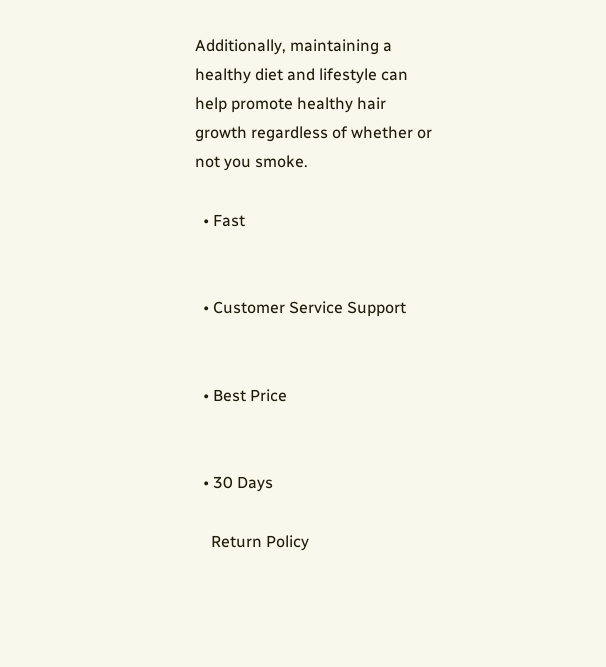Additionally, maintaining a healthy diet and lifestyle can help promote healthy hair growth regardless of whether or not you smoke.

  • Fast


  • Customer Service Support


  • Best Price


  • 30 Days

    Return Policy